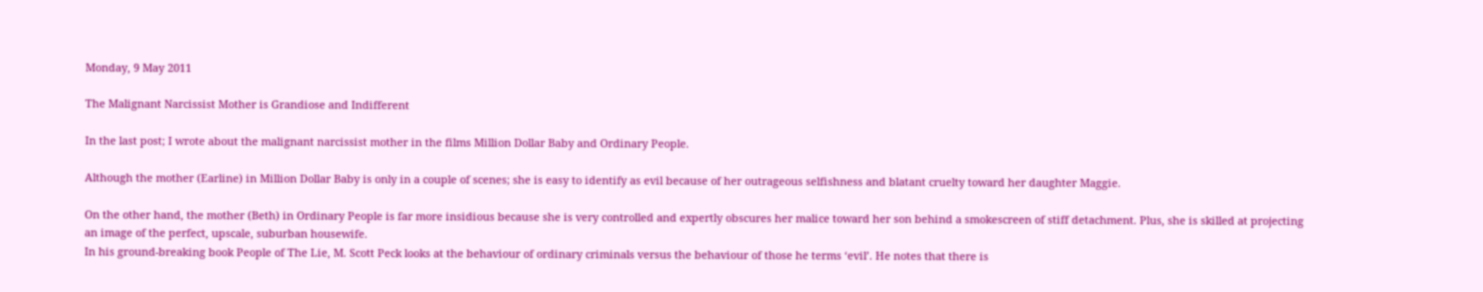Monday, 9 May 2011

The Malignant Narcissist Mother is Grandiose and Indifferent

In the last post; I wrote about the malignant narcissist mother in the films Million Dollar Baby and Ordinary People.

Although the mother (Earline) in Million Dollar Baby is only in a couple of scenes; she is easy to identify as evil because of her outrageous selfishness and blatant cruelty toward her daughter Maggie.

On the other hand, the mother (Beth) in Ordinary People is far more insidious because she is very controlled and expertly obscures her malice toward her son behind a smokescreen of stiff detachment. Plus, she is skilled at projecting an image of the perfect, upscale, suburban housewife.
In his ground-breaking book People of The Lie, M. Scott Peck looks at the behaviour of ordinary criminals versus the behaviour of those he terms ‘evil’. He notes that there is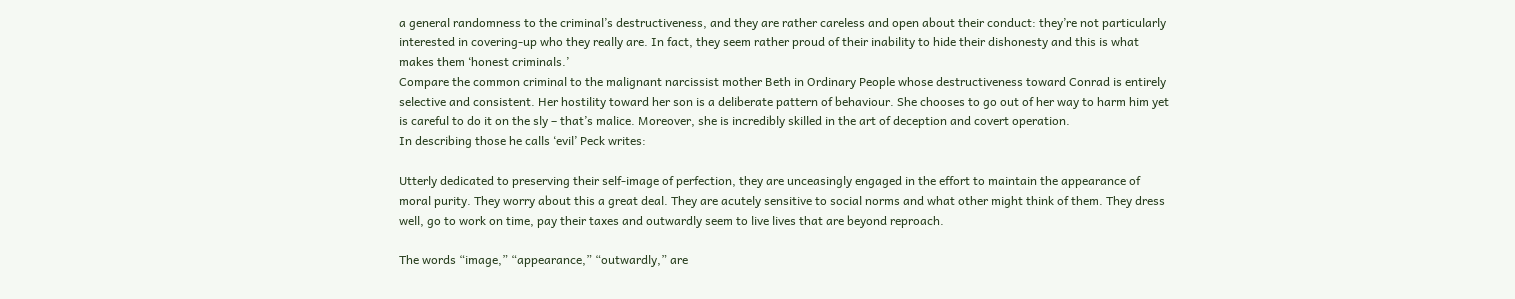a general randomness to the criminal’s destructiveness, and they are rather careless and open about their conduct: they’re not particularly interested in covering-up who they really are. In fact, they seem rather proud of their inability to hide their dishonesty and this is what makes them ‘honest criminals.’
Compare the common criminal to the malignant narcissist mother Beth in Ordinary People whose destructiveness toward Conrad is entirely selective and consistent. Her hostility toward her son is a deliberate pattern of behaviour. She chooses to go out of her way to harm him yet is careful to do it on the sly – that’s malice. Moreover, she is incredibly skilled in the art of deception and covert operation.
In describing those he calls ‘evil’ Peck writes:

Utterly dedicated to preserving their self-image of perfection, they are unceasingly engaged in the effort to maintain the appearance of moral purity. They worry about this a great deal. They are acutely sensitive to social norms and what other might think of them. They dress well, go to work on time, pay their taxes and outwardly seem to live lives that are beyond reproach.

The words “image,” “appearance,” “outwardly,” are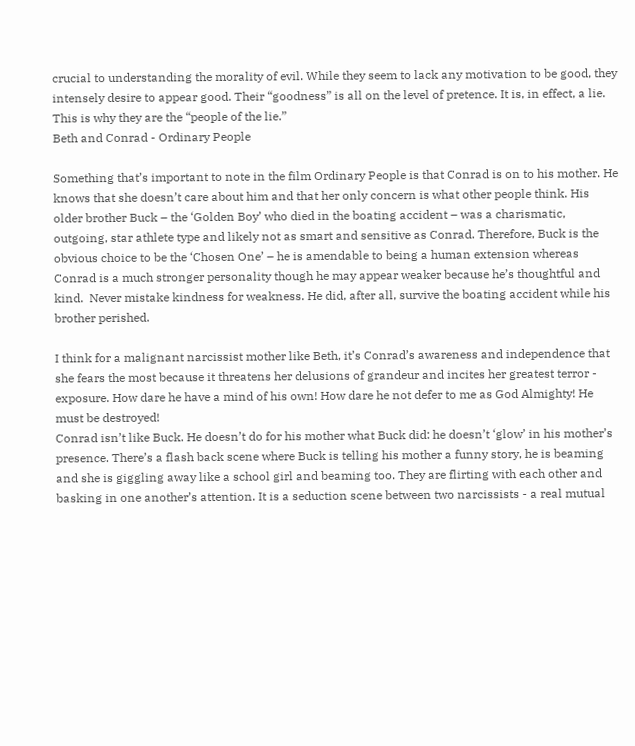crucial to understanding the morality of evil. While they seem to lack any motivation to be good, they intensely desire to appear good. Their “goodness” is all on the level of pretence. It is, in effect, a lie. This is why they are the “people of the lie.”
Beth and Conrad - Ordinary People

Something that’s important to note in the film Ordinary People is that Conrad is on to his mother. He knows that she doesn’t care about him and that her only concern is what other people think. His older brother Buck – the ‘Golden Boy’ who died in the boating accident – was a charismatic, outgoing, star athlete type and likely not as smart and sensitive as Conrad. Therefore, Buck is the obvious choice to be the ‘Chosen One’ – he is amendable to being a human extension whereas Conrad is a much stronger personality though he may appear weaker because he’s thoughtful and kind.  Never mistake kindness for weakness. He did, after all, survive the boating accident while his brother perished.

I think for a malignant narcissist mother like Beth, it’s Conrad’s awareness and independence that she fears the most because it threatens her delusions of grandeur and incites her greatest terror - exposure. How dare he have a mind of his own! How dare he not defer to me as God Almighty! He must be destroyed!
Conrad isn’t like Buck. He doesn’t do for his mother what Buck did: he doesn’t ‘glow’ in his mother’s presence. There’s a flash back scene where Buck is telling his mother a funny story, he is beaming and she is giggling away like a school girl and beaming too. They are flirting with each other and basking in one another’s attention. It is a seduction scene between two narcissists - a real mutual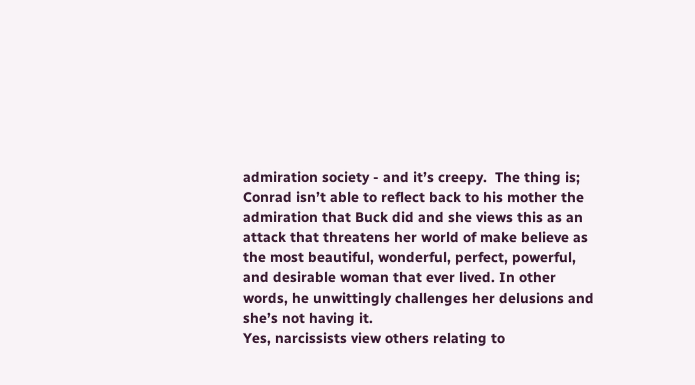admiration society - and it’s creepy.  The thing is; Conrad isn’t able to reflect back to his mother the admiration that Buck did and she views this as an attack that threatens her world of make believe as the most beautiful, wonderful, perfect, powerful, and desirable woman that ever lived. In other words, he unwittingly challenges her delusions and she’s not having it.
Yes, narcissists view others relating to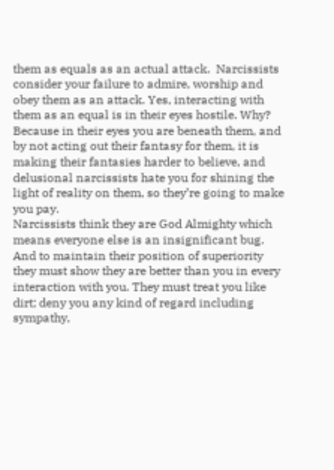them as equals as an actual attack.  Narcissists consider your failure to admire, worship and obey them as an attack. Yes, interacting with them as an equal is in their eyes hostile. Why? Because in their eyes you are beneath them, and by not acting out their fantasy for them, it is making their fantasies harder to believe, and delusional narcissists hate you for shining the light of reality on them, so they’re going to make you pay.
Narcissists think they are God Almighty which means everyone else is an insignificant bug.  And to maintain their position of superiority they must show they are better than you in every interaction with you. They must treat you like dirt; deny you any kind of regard including sympathy,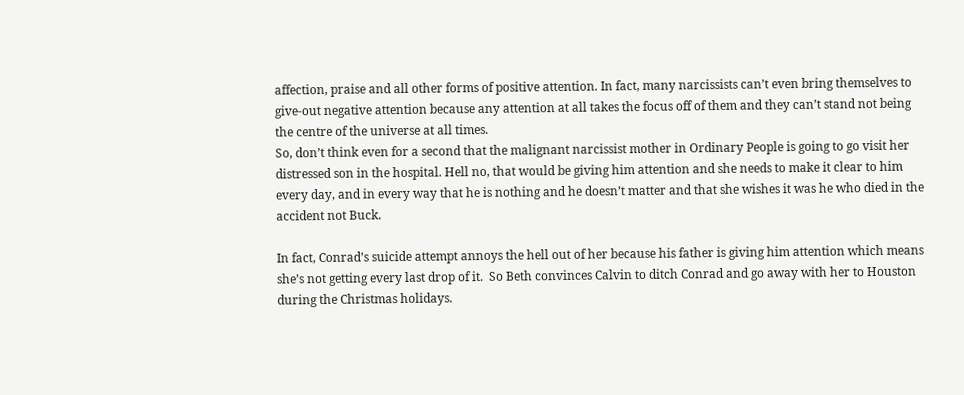affection, praise and all other forms of positive attention. In fact, many narcissists can’t even bring themselves to give-out negative attention because any attention at all takes the focus off of them and they can’t stand not being the centre of the universe at all times.
So, don’t think even for a second that the malignant narcissist mother in Ordinary People is going to go visit her distressed son in the hospital. Hell no, that would be giving him attention and she needs to make it clear to him every day, and in every way that he is nothing and he doesn’t matter and that she wishes it was he who died in the accident not Buck.

In fact, Conrad’s suicide attempt annoys the hell out of her because his father is giving him attention which means she’s not getting every last drop of it.  So Beth convinces Calvin to ditch Conrad and go away with her to Houston during the Christmas holidays.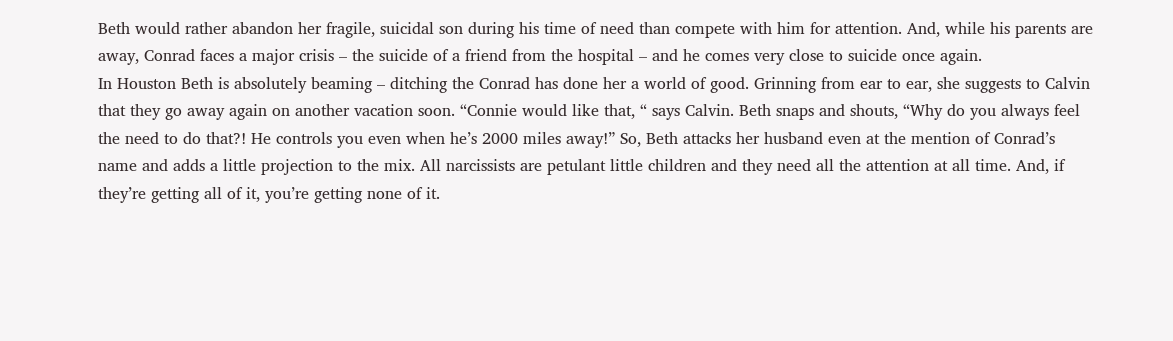Beth would rather abandon her fragile, suicidal son during his time of need than compete with him for attention. And, while his parents are away, Conrad faces a major crisis – the suicide of a friend from the hospital – and he comes very close to suicide once again.
In Houston Beth is absolutely beaming – ditching the Conrad has done her a world of good. Grinning from ear to ear, she suggests to Calvin that they go away again on another vacation soon. “Connie would like that, “ says Calvin. Beth snaps and shouts, “Why do you always feel the need to do that?! He controls you even when he’s 2000 miles away!” So, Beth attacks her husband even at the mention of Conrad’s name and adds a little projection to the mix. All narcissists are petulant little children and they need all the attention at all time. And, if they’re getting all of it, you’re getting none of it.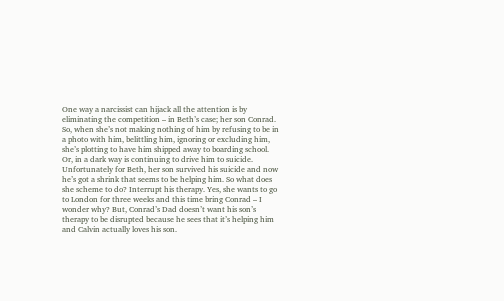One way a narcissist can hijack all the attention is by eliminating the competition – in Beth’s case; her son Conrad. So, when she’s not making nothing of him by refusing to be in a photo with him, belittling him, ignoring or excluding him, she’s plotting to have him shipped away to boarding school. Or, in a dark way is continuing to drive him to suicide. Unfortunately for Beth, her son survived his suicide and now he’s got a shrink that seems to be helping him. So what does she scheme to do? Interrupt his therapy. Yes, she wants to go to London for three weeks and this time bring Conrad – I wonder why? But, Conrad’s Dad doesn’t want his son’s therapy to be disrupted because he sees that it’s helping him and Calvin actually loves his son.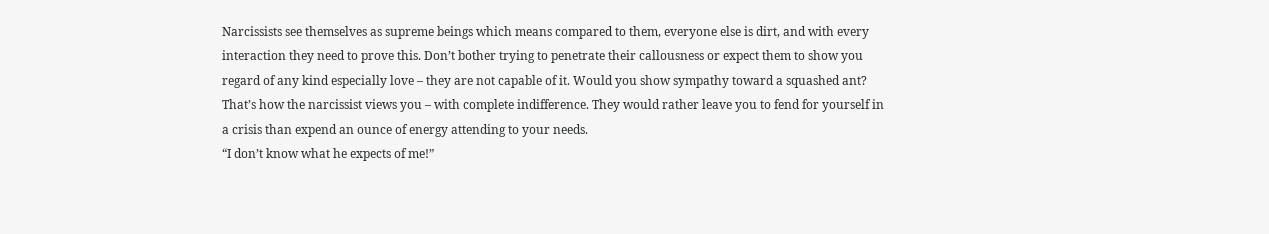Narcissists see themselves as supreme beings which means compared to them, everyone else is dirt, and with every interaction they need to prove this. Don’t bother trying to penetrate their callousness or expect them to show you regard of any kind especially love – they are not capable of it. Would you show sympathy toward a squashed ant? That’s how the narcissist views you – with complete indifference. They would rather leave you to fend for yourself in a crisis than expend an ounce of energy attending to your needs.
“I don’t know what he expects of me!”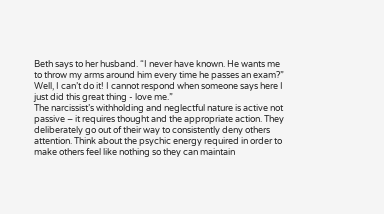Beth says to her husband. “I never have known. He wants me to throw my arms around him every time he passes an exam?” Well, I can’t do it! I cannot respond when someone says here I just did this great thing - love me.”
The narcissist’s withholding and neglectful nature is active not passive – it requires thought and the appropriate action. They deliberately go out of their way to consistently deny others attention. Think about the psychic energy required in order to make others feel like nothing so they can maintain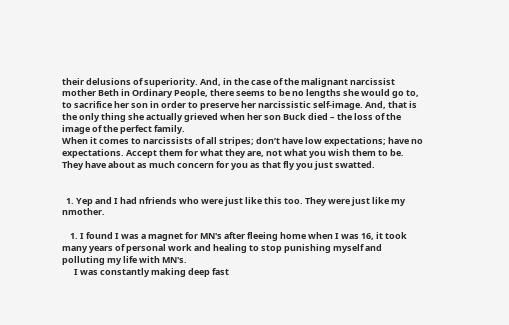their delusions of superiority. And, in the case of the malignant narcissist mother Beth in Ordinary People, there seems to be no lengths she would go to, to sacrifice her son in order to preserve her narcissistic self-image. And, that is the only thing she actually grieved when her son Buck died – the loss of the image of the perfect family.
When it comes to narcissists of all stripes; don’t have low expectations; have no expectations. Accept them for what they are, not what you wish them to be. They have about as much concern for you as that fly you just swatted.


  1. Yep and I had nfriends who were just like this too. They were just like my nmother.

    1. I found I was a magnet for MN's after fleeing home when I was 16, it took many years of personal work and healing to stop punishing myself and polluting my life with MN's.
      I was constantly making deep fast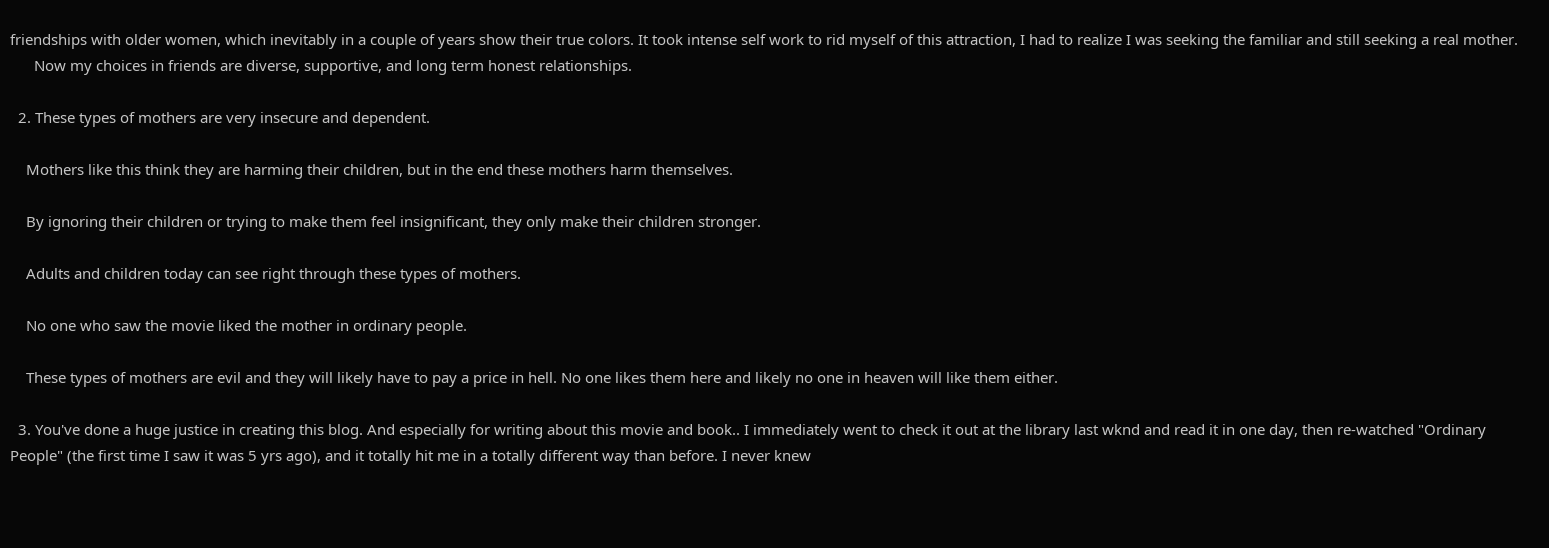friendships with older women, which inevitably in a couple of years show their true colors. It took intense self work to rid myself of this attraction, I had to realize I was seeking the familiar and still seeking a real mother.
      Now my choices in friends are diverse, supportive, and long term honest relationships.

  2. These types of mothers are very insecure and dependent.

    Mothers like this think they are harming their children, but in the end these mothers harm themselves.

    By ignoring their children or trying to make them feel insignificant, they only make their children stronger.

    Adults and children today can see right through these types of mothers.

    No one who saw the movie liked the mother in ordinary people.

    These types of mothers are evil and they will likely have to pay a price in hell. No one likes them here and likely no one in heaven will like them either.

  3. You've done a huge justice in creating this blog. And especially for writing about this movie and book.. I immediately went to check it out at the library last wknd and read it in one day, then re-watched "Ordinary People" (the first time I saw it was 5 yrs ago), and it totally hit me in a totally different way than before. I never knew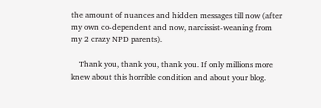the amount of nuances and hidden messages till now (after my own co-dependent and now, narcissist-weaning from my 2 crazy NPD parents).

    Thank you, thank you, thank you. If only millions more knew about this horrible condition and about your blog.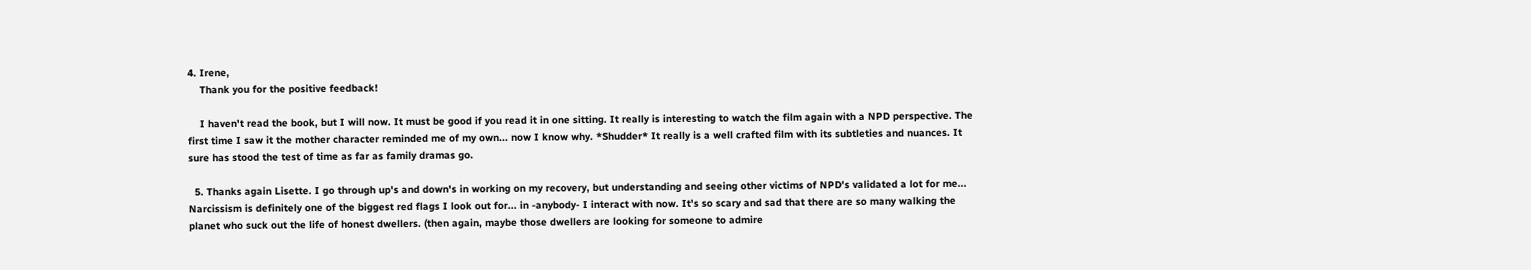4. Irene,
    Thank you for the positive feedback!

    I haven't read the book, but I will now. It must be good if you read it in one sitting. It really is interesting to watch the film again with a NPD perspective. The first time I saw it the mother character reminded me of my own... now I know why. *Shudder* It really is a well crafted film with its subtleties and nuances. It sure has stood the test of time as far as family dramas go.

  5. Thanks again Lisette. I go through up's and down's in working on my recovery, but understanding and seeing other victims of NPD's validated a lot for me... Narcissism is definitely one of the biggest red flags I look out for... in -anybody- I interact with now. It's so scary and sad that there are so many walking the planet who suck out the life of honest dwellers. (then again, maybe those dwellers are looking for someone to admire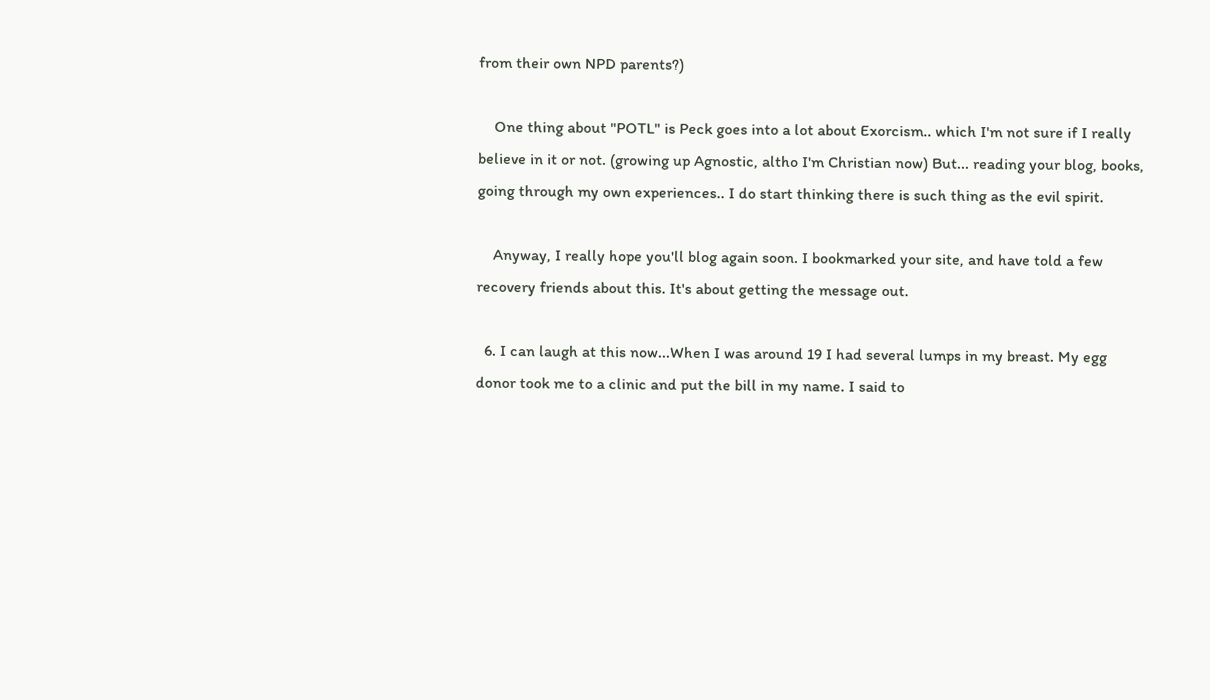from their own NPD parents?)

    One thing about "POTL" is Peck goes into a lot about Exorcism.. which I'm not sure if I really believe in it or not. (growing up Agnostic, altho I'm Christian now) But... reading your blog, books, going through my own experiences.. I do start thinking there is such thing as the evil spirit.

    Anyway, I really hope you'll blog again soon. I bookmarked your site, and have told a few recovery friends about this. It's about getting the message out.

  6. I can laugh at this now...When I was around 19 I had several lumps in my breast. My egg donor took me to a clinic and put the bill in my name. I said to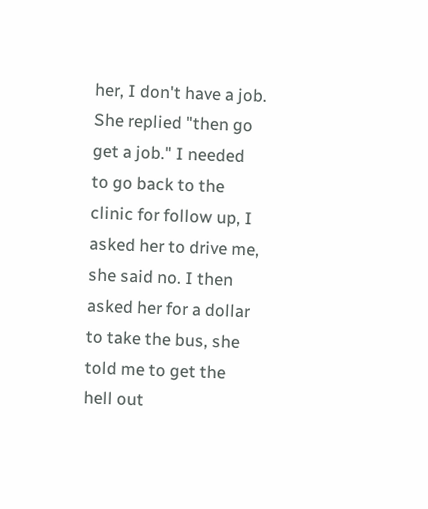her, I don't have a job. She replied "then go get a job." I needed to go back to the clinic for follow up, I asked her to drive me, she said no. I then asked her for a dollar to take the bus, she told me to get the hell out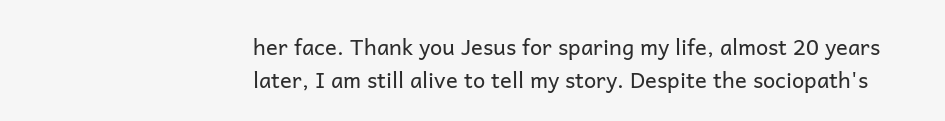her face. Thank you Jesus for sparing my life, almost 20 years later, I am still alive to tell my story. Despite the sociopath's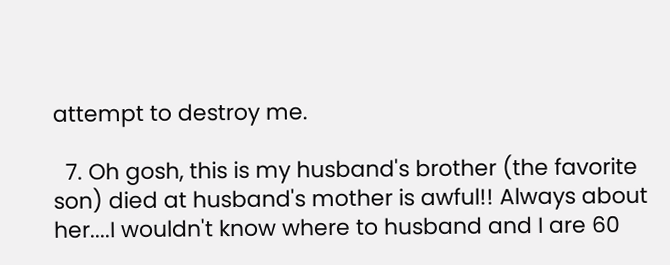attempt to destroy me.

  7. Oh gosh, this is my husband's brother (the favorite son) died at husband's mother is awful!! Always about her....I wouldn't know where to husband and I are 60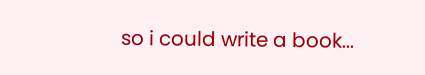so i could write a book...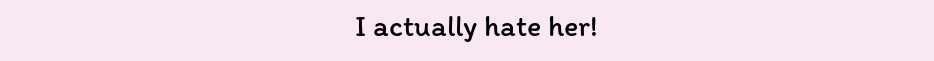I actually hate her!